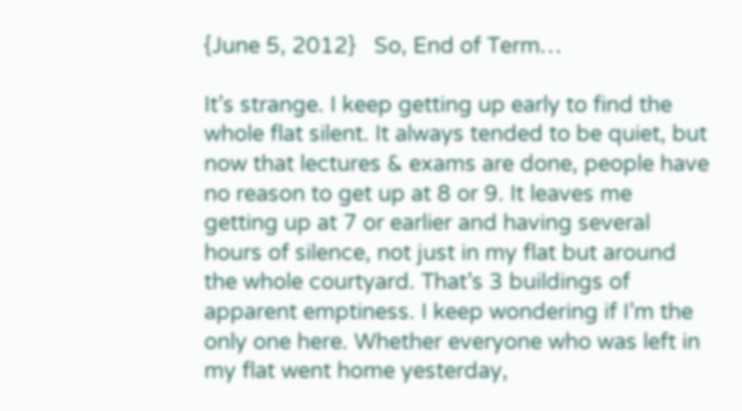{June 5, 2012}   So, End of Term…

It’s strange. I keep getting up early to find the whole flat silent. It always tended to be quiet, but now that lectures & exams are done, people have no reason to get up at 8 or 9. It leaves me getting up at 7 or earlier and having several hours of silence, not just in my flat but around the whole courtyard. That’s 3 buildings of apparent emptiness. I keep wondering if I’m the only one here. Whether everyone who was left in my flat went home yesterday,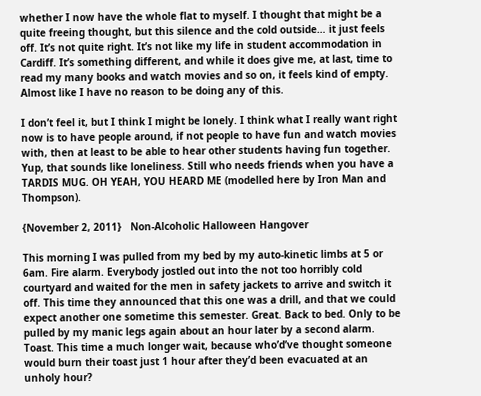whether I now have the whole flat to myself. I thought that might be a quite freeing thought, but this silence and the cold outside… it just feels off. It’s not quite right. It’s not like my life in student accommodation in Cardiff. It’s something different, and while it does give me, at last, time to read my many books and watch movies and so on, it feels kind of empty. Almost like I have no reason to be doing any of this.

I don’t feel it, but I think I might be lonely. I think what I really want right now is to have people around, if not people to have fun and watch movies with, then at least to be able to hear other students having fun together. Yup, that sounds like loneliness. Still who needs friends when you have a TARDIS MUG. OH YEAH, YOU HEARD ME (modelled here by Iron Man and Thompson).

{November 2, 2011}   Non-Alcoholic Halloween Hangover

This morning I was pulled from my bed by my auto-kinetic limbs at 5 or 6am. Fire alarm. Everybody jostled out into the not too horribly cold courtyard and waited for the men in safety jackets to arrive and switch it off. This time they announced that this one was a drill, and that we could expect another one sometime this semester. Great. Back to bed. Only to be pulled by my manic legs again about an hour later by a second alarm. Toast. This time a much longer wait, because who’d’ve thought someone would burn their toast just 1 hour after they’d been evacuated at an unholy hour?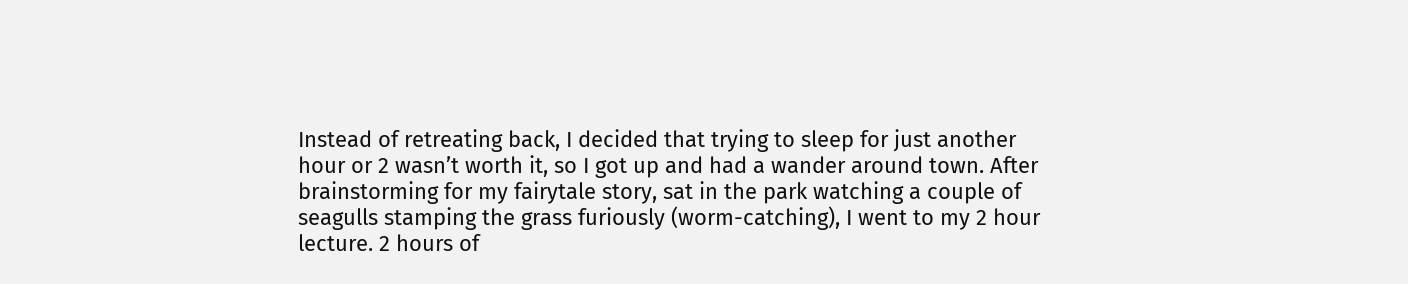Instead of retreating back, I decided that trying to sleep for just another hour or 2 wasn’t worth it, so I got up and had a wander around town. After brainstorming for my fairytale story, sat in the park watching a couple of seagulls stamping the grass furiously (worm-catching), I went to my 2 hour lecture. 2 hours of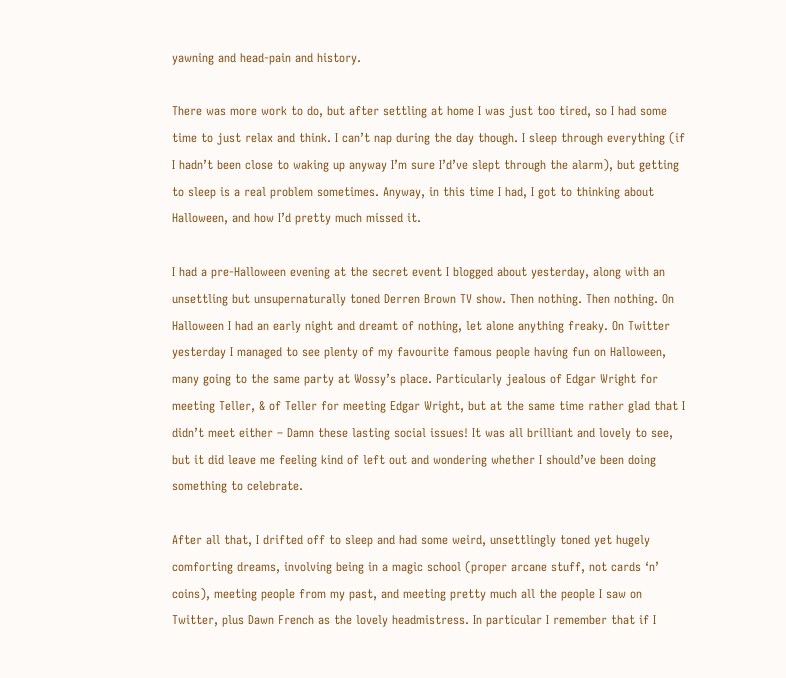yawning and head-pain and history.

There was more work to do, but after settling at home I was just too tired, so I had some time to just relax and think. I can’t nap during the day though. I sleep through everything (if I hadn’t been close to waking up anyway I’m sure I’d’ve slept through the alarm), but getting to sleep is a real problem sometimes. Anyway, in this time I had, I got to thinking about Halloween, and how I’d pretty much missed it.

I had a pre-Halloween evening at the secret event I blogged about yesterday, along with an unsettling but unsupernaturally toned Derren Brown TV show. Then nothing. Then nothing. On Halloween I had an early night and dreamt of nothing, let alone anything freaky. On Twitter yesterday I managed to see plenty of my favourite famous people having fun on Halloween, many going to the same party at Wossy’s place. Particularly jealous of Edgar Wright for meeting Teller, & of Teller for meeting Edgar Wright, but at the same time rather glad that I didn’t meet either – Damn these lasting social issues! It was all brilliant and lovely to see, but it did leave me feeling kind of left out and wondering whether I should’ve been doing something to celebrate.

After all that, I drifted off to sleep and had some weird, unsettlingly toned yet hugely comforting dreams, involving being in a magic school (proper arcane stuff, not cards ‘n’ coins), meeting people from my past, and meeting pretty much all the people I saw on Twitter, plus Dawn French as the lovely headmistress. In particular I remember that if I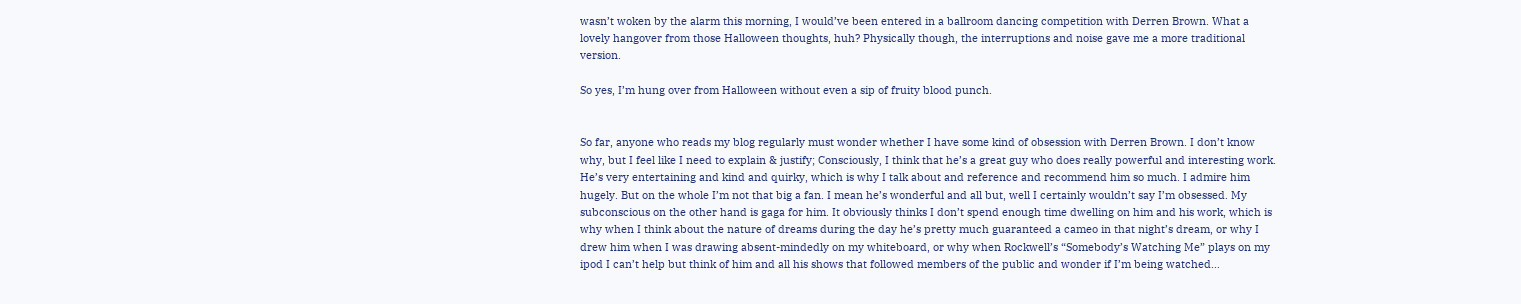wasn’t woken by the alarm this morning, I would’ve been entered in a ballroom dancing competition with Derren Brown. What a lovely hangover from those Halloween thoughts, huh? Physically though, the interruptions and noise gave me a more traditional version.

So yes, I’m hung over from Halloween without even a sip of fruity blood punch.


So far, anyone who reads my blog regularly must wonder whether I have some kind of obsession with Derren Brown. I don’t know why, but I feel like I need to explain & justify; Consciously, I think that he’s a great guy who does really powerful and interesting work. He’s very entertaining and kind and quirky, which is why I talk about and reference and recommend him so much. I admire him hugely. But on the whole I’m not that big a fan. I mean he’s wonderful and all but, well I certainly wouldn’t say I’m obsessed. My subconscious on the other hand is gaga for him. It obviously thinks I don’t spend enough time dwelling on him and his work, which is why when I think about the nature of dreams during the day he’s pretty much guaranteed a cameo in that night’s dream, or why I drew him when I was drawing absent-mindedly on my whiteboard, or why when Rockwell’s “Somebody’s Watching Me” plays on my ipod I can’t help but think of him and all his shows that followed members of the public and wonder if I’m being watched…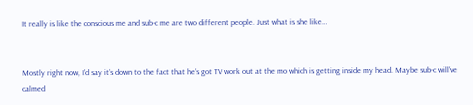It really is like the conscious me and sub-c me are two different people. Just what is she like…


Mostly right now, I’d say it’s down to the fact that he’s got TV work out at the mo which is getting inside my head. Maybe sub-c will’ve calmed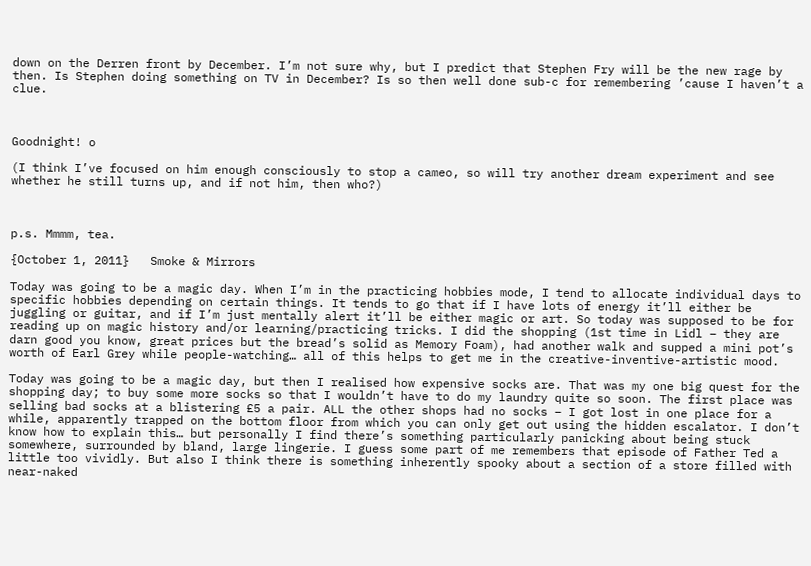down on the Derren front by December. I’m not sure why, but I predict that Stephen Fry will be the new rage by then. Is Stephen doing something on TV in December? Is so then well done sub-c for remembering ’cause I haven’t a clue.



Goodnight! o

(I think I’ve focused on him enough consciously to stop a cameo, so will try another dream experiment and see whether he still turns up, and if not him, then who?)



p.s. Mmmm, tea.

{October 1, 2011}   Smoke & Mirrors

Today was going to be a magic day. When I’m in the practicing hobbies mode, I tend to allocate individual days to specific hobbies depending on certain things. It tends to go that if I have lots of energy it’ll either be juggling or guitar, and if I’m just mentally alert it’ll be either magic or art. So today was supposed to be for reading up on magic history and/or learning/practicing tricks. I did the shopping (1st time in Lidl – they are darn good you know, great prices but the bread’s solid as Memory Foam), had another walk and supped a mini pot’s worth of Earl Grey while people-watching… all of this helps to get me in the creative-inventive-artistic mood.

Today was going to be a magic day, but then I realised how expensive socks are. That was my one big quest for the shopping day; to buy some more socks so that I wouldn’t have to do my laundry quite so soon. The first place was selling bad socks at a blistering £5 a pair. ALL the other shops had no socks – I got lost in one place for a while, apparently trapped on the bottom floor from which you can only get out using the hidden escalator. I don’t know how to explain this… but personally I find there’s something particularly panicking about being stuck somewhere, surrounded by bland, large lingerie. I guess some part of me remembers that episode of Father Ted a little too vividly. But also I think there is something inherently spooky about a section of a store filled with near-naked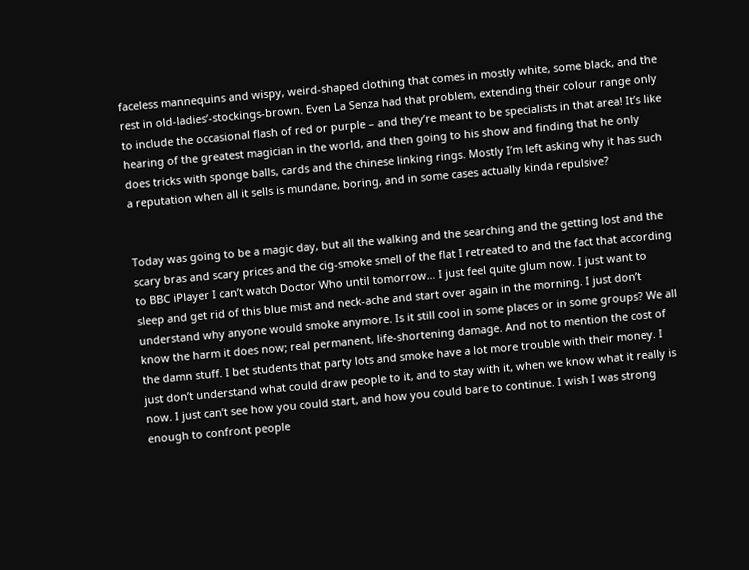faceless mannequins and wispy, weird-shaped clothing that comes in mostly white, some black, and the rest in old-ladies’-stockings-brown. Even La Senza had that problem, extending their colour range only to include the occasional flash of red or purple – and they’re meant to be specialists in that area! It’s like hearing of the greatest magician in the world, and then going to his show and finding that he only does tricks with sponge balls, cards and the chinese linking rings. Mostly I’m left asking why it has such a reputation when all it sells is mundane, boring, and in some cases actually kinda repulsive?


Today was going to be a magic day, but all the walking and the searching and the getting lost and the scary bras and scary prices and the cig-smoke smell of the flat I retreated to and the fact that according to BBC iPlayer I can’t watch Doctor Who until tomorrow… I just feel quite glum now. I just want to sleep and get rid of this blue mist and neck-ache and start over again in the morning. I just don’t understand why anyone would smoke anymore. Is it still cool in some places or in some groups? We all know the harm it does now; real permanent, life-shortening damage. And not to mention the cost of the damn stuff. I bet students that party lots and smoke have a lot more trouble with their money. I just don’t understand what could draw people to it, and to stay with it, when we know what it really is now. I just can’t see how you could start, and how you could bare to continue. I wish I was strong enough to confront people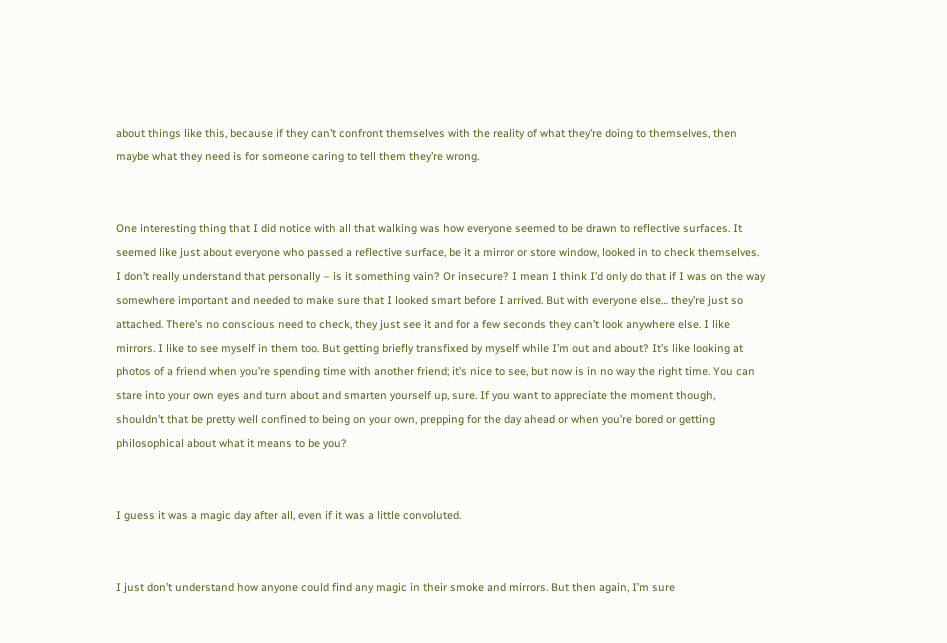about things like this, because if they can’t confront themselves with the reality of what they’re doing to themselves, then maybe what they need is for someone caring to tell them they’re wrong.


One interesting thing that I did notice with all that walking was how everyone seemed to be drawn to reflective surfaces. It seemed like just about everyone who passed a reflective surface, be it a mirror or store window, looked in to check themselves. I don’t really understand that personally – is it something vain? Or insecure? I mean I think I’d only do that if I was on the way somewhere important and needed to make sure that I looked smart before I arrived. But with everyone else… they’re just so attached. There’s no conscious need to check, they just see it and for a few seconds they can’t look anywhere else. I like mirrors. I like to see myself in them too. But getting briefly transfixed by myself while I’m out and about? It’s like looking at photos of a friend when you’re spending time with another friend; it’s nice to see, but now is in no way the right time. You can stare into your own eyes and turn about and smarten yourself up, sure. If you want to appreciate the moment though, shouldn’t that be pretty well confined to being on your own, prepping for the day ahead or when you’re bored or getting philosophical about what it means to be you?


I guess it was a magic day after all, even if it was a little convoluted.


I just don’t understand how anyone could find any magic in their smoke and mirrors. But then again, I’m sure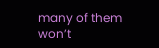many of them won’t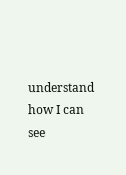understand how I can see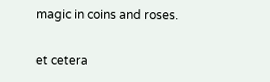magic in coins and roses.

et cetera